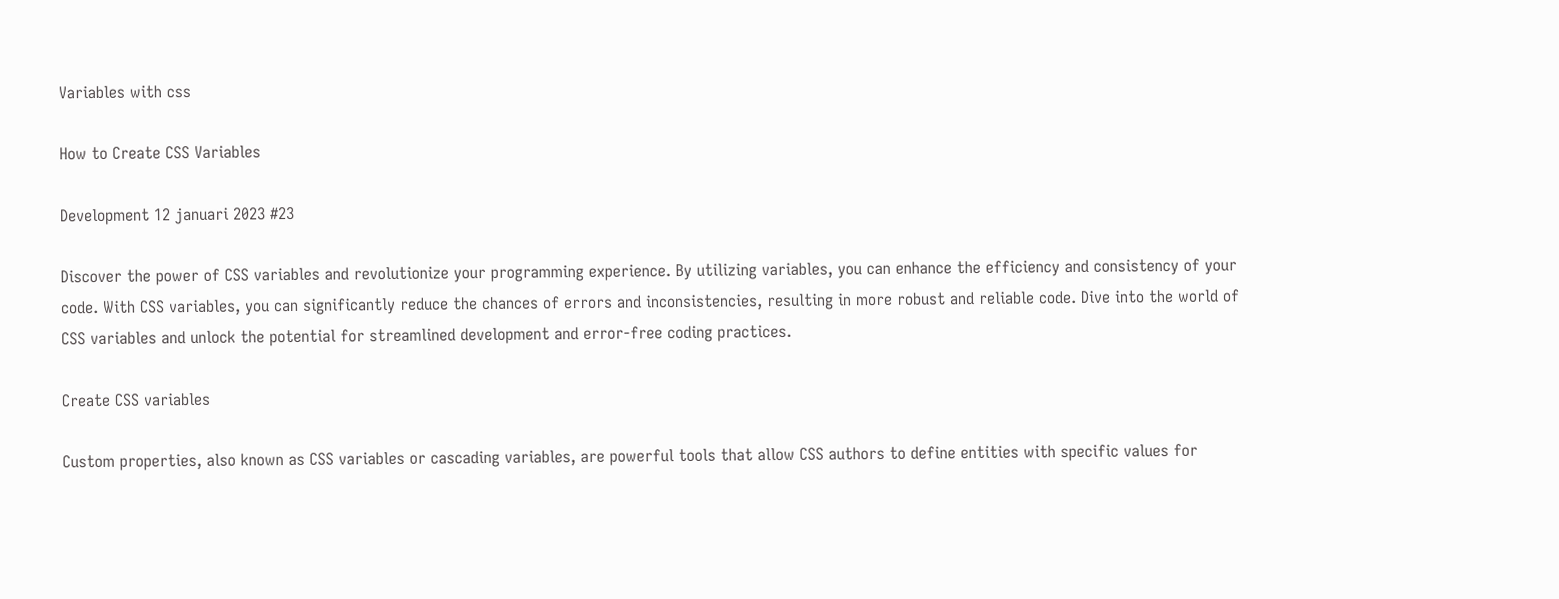Variables with css

How to Create CSS Variables

Development 12 januari 2023 #23

Discover the power of CSS variables and revolutionize your programming experience. By utilizing variables, you can enhance the efficiency and consistency of your code. With CSS variables, you can significantly reduce the chances of errors and inconsistencies, resulting in more robust and reliable code. Dive into the world of CSS variables and unlock the potential for streamlined development and error-free coding practices.

Create CSS variables

Custom properties, also known as CSS variables or cascading variables, are powerful tools that allow CSS authors to define entities with specific values for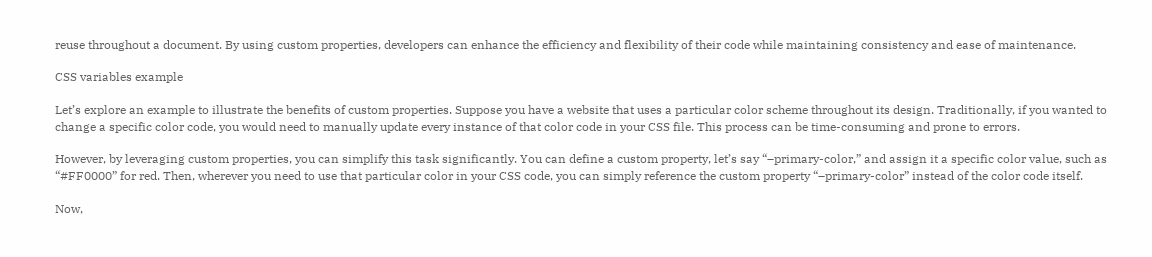reuse throughout a document. By using custom properties, developers can enhance the efficiency and flexibility of their code while maintaining consistency and ease of maintenance.

CSS variables example

Let’s explore an example to illustrate the benefits of custom properties. Suppose you have a website that uses a particular color scheme throughout its design. Traditionally, if you wanted to change a specific color code, you would need to manually update every instance of that color code in your CSS file. This process can be time-consuming and prone to errors.

However, by leveraging custom properties, you can simplify this task significantly. You can define a custom property, let’s say “–primary-color,” and assign it a specific color value, such as “#FF0000” for red. Then, wherever you need to use that particular color in your CSS code, you can simply reference the custom property “–primary-color” instead of the color code itself.

Now,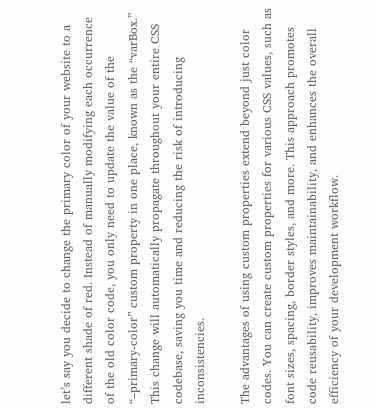let’s say you decide to change the primary color of your website to a different shade of red. Instead of manually modifying each occurrence of the old color code, you only need to update the value of the “–primary-color” custom property in one place, known as the “varBox.” This change will automatically propagate throughout your entire CSS codebase, saving you time and reducing the risk of introducing inconsistencies.

The advantages of using custom properties extend beyond just color codes. You can create custom properties for various CSS values, such as font sizes, spacing, border styles, and more. This approach promotes code reusability, improves maintainability, and enhances the overall efficiency of your development workflow.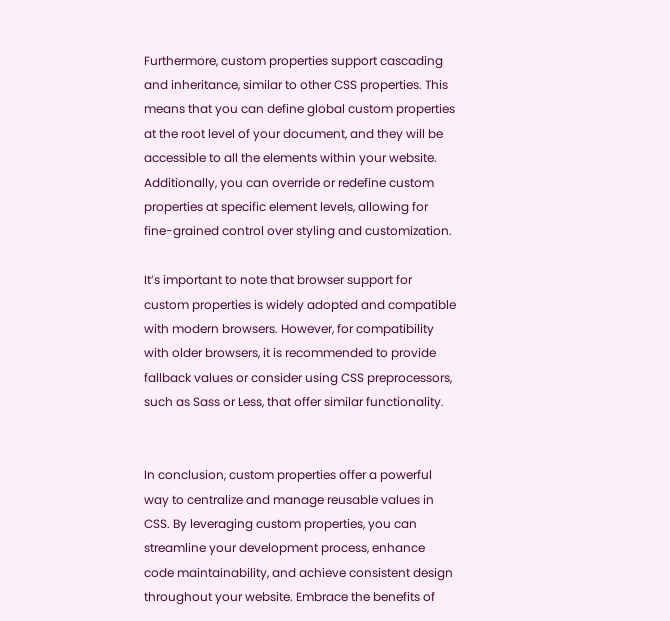Furthermore, custom properties support cascading and inheritance, similar to other CSS properties. This means that you can define global custom properties at the root level of your document, and they will be accessible to all the elements within your website. Additionally, you can override or redefine custom properties at specific element levels, allowing for fine-grained control over styling and customization.

It’s important to note that browser support for custom properties is widely adopted and compatible with modern browsers. However, for compatibility with older browsers, it is recommended to provide fallback values or consider using CSS preprocessors, such as Sass or Less, that offer similar functionality.


In conclusion, custom properties offer a powerful way to centralize and manage reusable values in CSS. By leveraging custom properties, you can streamline your development process, enhance code maintainability, and achieve consistent design throughout your website. Embrace the benefits of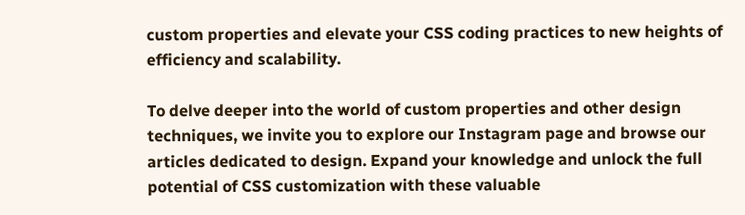custom properties and elevate your CSS coding practices to new heights of efficiency and scalability.

To delve deeper into the world of custom properties and other design techniques, we invite you to explore our Instagram page and browse our articles dedicated to design. Expand your knowledge and unlock the full potential of CSS customization with these valuable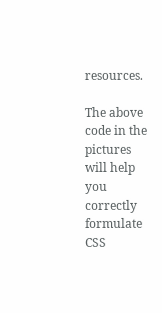resources.

The above code in the pictures will help you correctly formulate CSS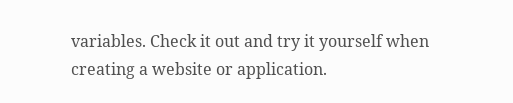variables. Check it out and try it yourself when creating a website or application.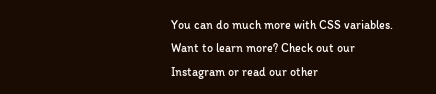You can do much more with CSS variables. Want to learn more? Check out our Instagram or read our other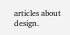articles about design.